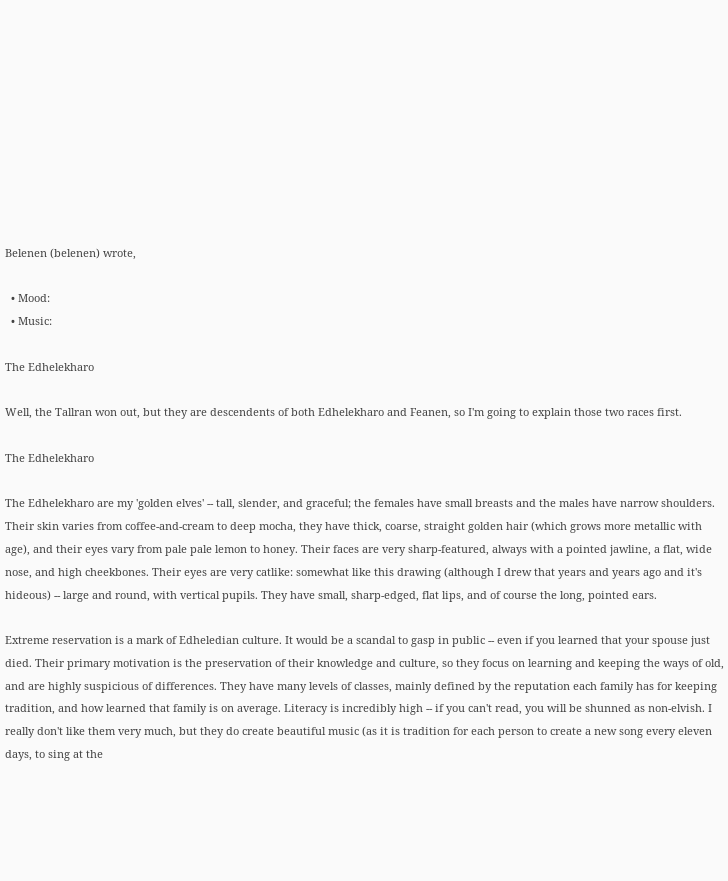Belenen (belenen) wrote,

  • Mood:
  • Music:

The Edhelekharo

Well, the Tallran won out, but they are descendents of both Edhelekharo and Feanen, so I'm going to explain those two races first.

The Edhelekharo

The Edhelekharo are my 'golden elves' -- tall, slender, and graceful; the females have small breasts and the males have narrow shoulders. Their skin varies from coffee-and-cream to deep mocha, they have thick, coarse, straight golden hair (which grows more metallic with age), and their eyes vary from pale pale lemon to honey. Their faces are very sharp-featured, always with a pointed jawline, a flat, wide nose, and high cheekbones. Their eyes are very catlike: somewhat like this drawing (although I drew that years and years ago and it's hideous) -- large and round, with vertical pupils. They have small, sharp-edged, flat lips, and of course the long, pointed ears.

Extreme reservation is a mark of Edheledian culture. It would be a scandal to gasp in public -- even if you learned that your spouse just died. Their primary motivation is the preservation of their knowledge and culture, so they focus on learning and keeping the ways of old, and are highly suspicious of differences. They have many levels of classes, mainly defined by the reputation each family has for keeping tradition, and how learned that family is on average. Literacy is incredibly high -- if you can't read, you will be shunned as non-elvish. I really don't like them very much, but they do create beautiful music (as it is tradition for each person to create a new song every eleven days, to sing at the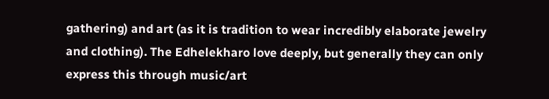gathering) and art (as it is tradition to wear incredibly elaborate jewelry and clothing). The Edhelekharo love deeply, but generally they can only express this through music/art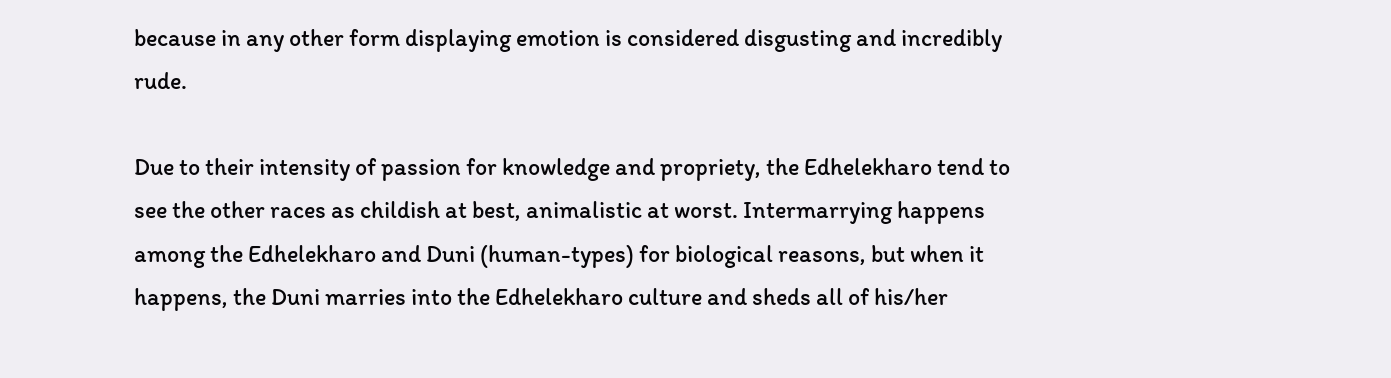because in any other form displaying emotion is considered disgusting and incredibly rude.

Due to their intensity of passion for knowledge and propriety, the Edhelekharo tend to see the other races as childish at best, animalistic at worst. Intermarrying happens among the Edhelekharo and Duni (human-types) for biological reasons, but when it happens, the Duni marries into the Edhelekharo culture and sheds all of his/her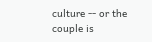culture -- or the couple is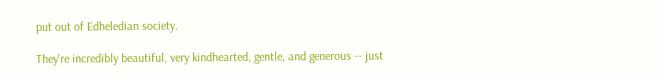put out of Edheledian society.

They're incredibly beautiful, very kindhearted, gentle, and generous -- just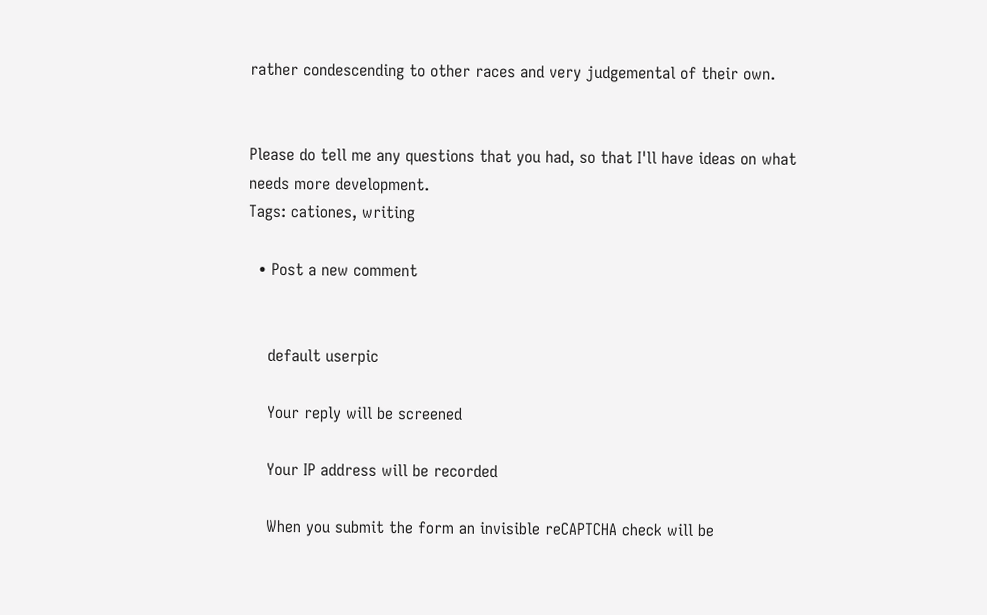rather condescending to other races and very judgemental of their own.


Please do tell me any questions that you had, so that I'll have ideas on what needs more development.
Tags: cationes, writing

  • Post a new comment


    default userpic

    Your reply will be screened

    Your IP address will be recorded

    When you submit the form an invisible reCAPTCHA check will be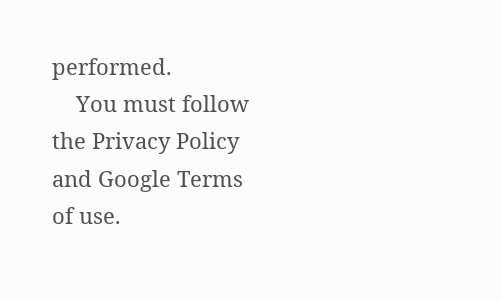performed.
    You must follow the Privacy Policy and Google Terms of use.